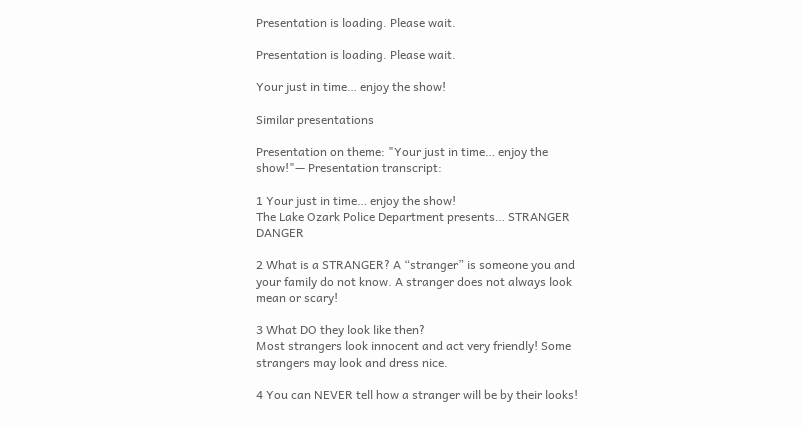Presentation is loading. Please wait.

Presentation is loading. Please wait.

Your just in time… enjoy the show!

Similar presentations

Presentation on theme: "Your just in time… enjoy the show!"— Presentation transcript:

1 Your just in time… enjoy the show!
The Lake Ozark Police Department presents… STRANGER DANGER

2 What is a STRANGER? A “stranger” is someone you and your family do not know. A stranger does not always look mean or scary!

3 What DO they look like then?
Most strangers look innocent and act very friendly! Some strangers may look and dress nice.

4 You can NEVER tell how a stranger will be by their looks!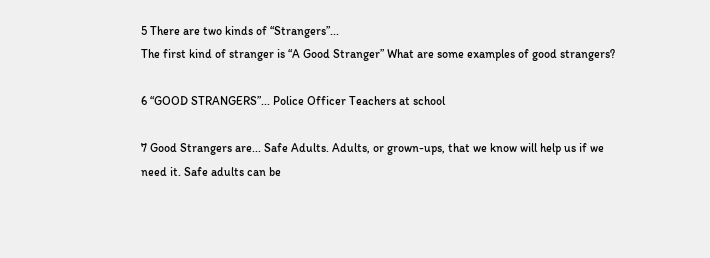5 There are two kinds of “Strangers”...
The first kind of stranger is “A Good Stranger” What are some examples of good strangers?

6 “GOOD STRANGERS”... Police Officer Teachers at school

7 Good Strangers are... Safe Adults. Adults, or grown-ups, that we know will help us if we need it. Safe adults can be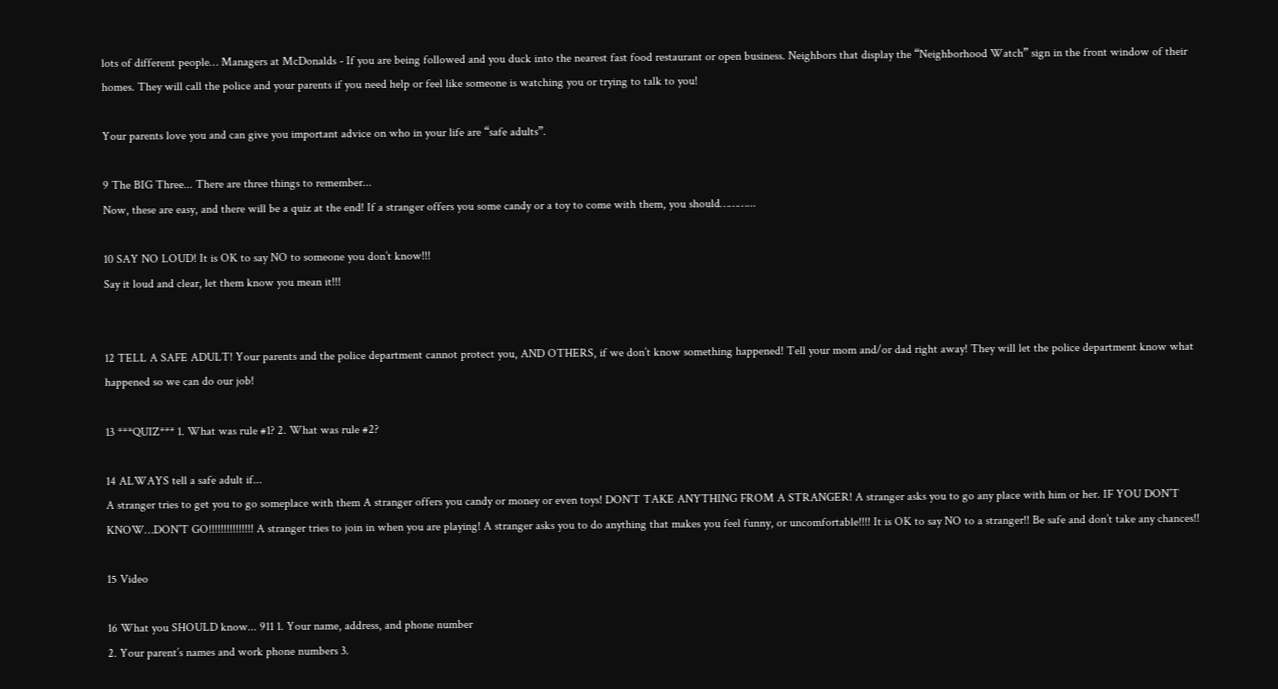lots of different people… Managers at McDonalds - If you are being followed and you duck into the nearest fast food restaurant or open business. Neighbors that display the “Neighborhood Watch” sign in the front window of their homes. They will call the police and your parents if you need help or feel like someone is watching you or trying to talk to you!

Your parents love you and can give you important advice on who in your life are “safe adults”.

9 The BIG Three... There are three things to remember...
Now, these are easy, and there will be a quiz at the end! If a stranger offers you some candy or a toy to come with them, you should………...

10 SAY NO LOUD! It is OK to say NO to someone you don’t know!!!
Say it loud and clear, let them know you mean it!!!


12 TELL A SAFE ADULT! Your parents and the police department cannot protect you, AND OTHERS, if we don’t know something happened! Tell your mom and/or dad right away! They will let the police department know what happened so we can do our job!

13 ***QUIZ*** 1. What was rule #1? 2. What was rule #2?

14 ALWAYS tell a safe adult if...
A stranger tries to get you to go someplace with them A stranger offers you candy or money or even toys! DON’T TAKE ANYTHING FROM A STRANGER! A stranger asks you to go any place with him or her. IF YOU DON’T KNOW…DON’T GO!!!!!!!!!!!!!!! A stranger tries to join in when you are playing! A stranger asks you to do anything that makes you feel funny, or uncomfortable!!!! It is OK to say NO to a stranger!! Be safe and don’t take any chances!!

15 Video

16 What you SHOULD know... 911 1. Your name, address, and phone number
2. Your parent’s names and work phone numbers 3.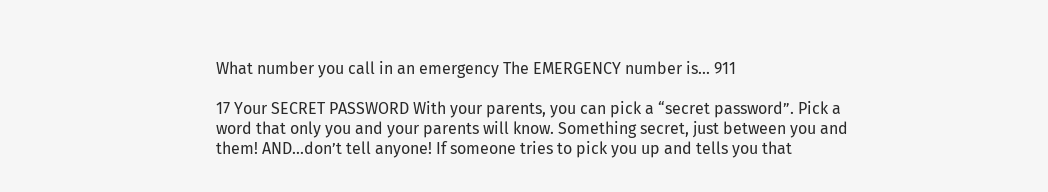What number you call in an emergency The EMERGENCY number is... 911

17 Your SECRET PASSWORD With your parents, you can pick a “secret password”. Pick a word that only you and your parents will know. Something secret, just between you and them! AND…don’t tell anyone! If someone tries to pick you up and tells you that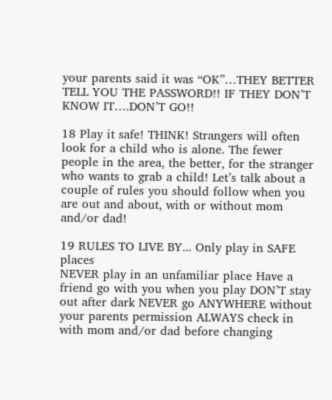your parents said it was “OK”…THEY BETTER TELL YOU THE PASSWORD!! IF THEY DON’T KNOW IT….DON’T GO!!

18 Play it safe! THINK! Strangers will often look for a child who is alone. The fewer people in the area, the better, for the stranger who wants to grab a child! Let’s talk about a couple of rules you should follow when you are out and about, with or without mom and/or dad!

19 RULES TO LIVE BY... Only play in SAFE places
NEVER play in an unfamiliar place Have a friend go with you when you play DON’T stay out after dark NEVER go ANYWHERE without your parents permission ALWAYS check in with mom and/or dad before changing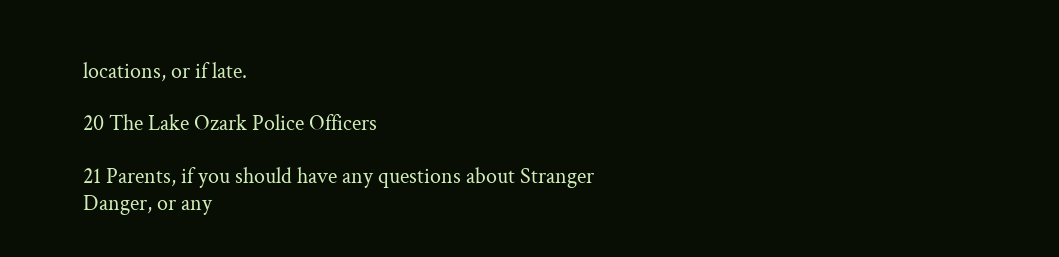locations, or if late.

20 The Lake Ozark Police Officers

21 Parents, if you should have any questions about Stranger Danger, or any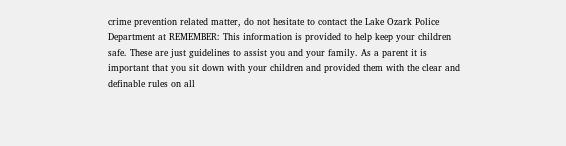crime prevention related matter, do not hesitate to contact the Lake Ozark Police Department at REMEMBER: This information is provided to help keep your children safe. These are just guidelines to assist you and your family. As a parent it is important that you sit down with your children and provided them with the clear and definable rules on all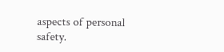aspects of personal safety.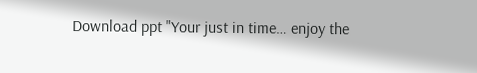Download ppt "Your just in time… enjoy the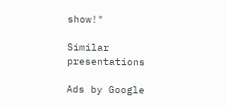show!"

Similar presentations

Ads by Google